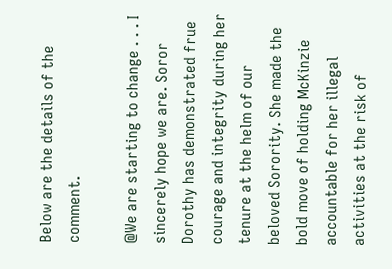Below are the details of the comment.

@We are starting to change . . . I sincerely hope we are. Soror Dorothy has demonstrated frue courage and integrity during her tenure at the helm of our beloved Sorority. She made the bold move of holding McKinzie accountable for her illegal activities at the risk of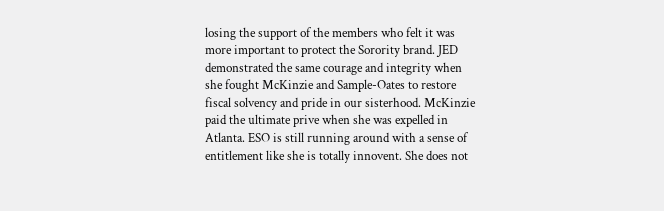losing the support of the members who felt it was more important to protect the Sorority brand. JED demonstrated the same courage and integrity when she fought McKinzie and Sample-Oates to restore fiscal solvency and pride in our sisterhood. McKinzie paid the ultimate prive when she was expelled in Atlanta. ESO is still running around with a sense of entitlement like she is totally innovent. She does not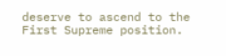deserve to ascend to the First Supreme position.